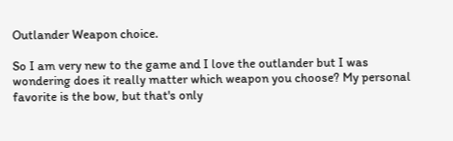Outlander Weapon choice.

So I am very new to the game and I love the outlander but I was wondering does it really matter which weapon you choose? My personal favorite is the bow, but that's only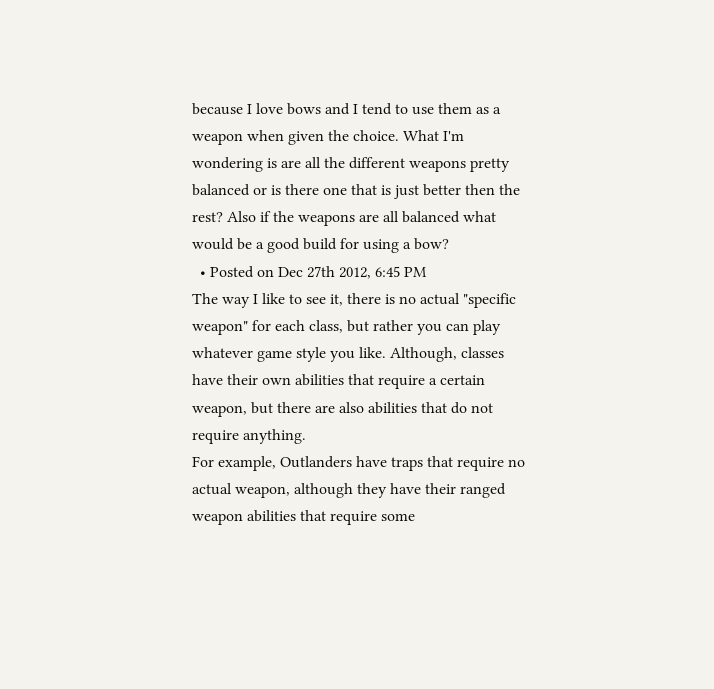because I love bows and I tend to use them as a weapon when given the choice. What I'm wondering is are all the different weapons pretty balanced or is there one that is just better then the rest? Also if the weapons are all balanced what would be a good build for using a bow?
  • Posted on Dec 27th 2012, 6:45 PM
The way I like to see it, there is no actual "specific weapon" for each class, but rather you can play whatever game style you like. Although, classes have their own abilities that require a certain weapon, but there are also abilities that do not require anything.
For example, Outlanders have traps that require no actual weapon, although they have their ranged weapon abilities that require some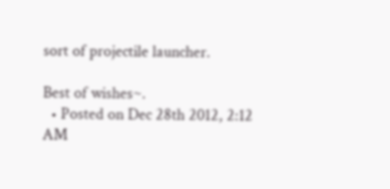sort of projectile launcher.

Best of wishes~.
  • Posted on Dec 28th 2012, 2:12 AM